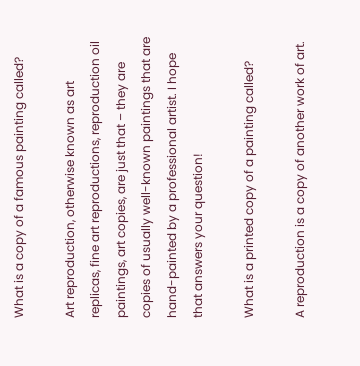What is a copy of a famous painting called?

Art reproduction, otherwise known as art replicas, fine art reproductions, reproduction oil paintings, art copies, are just that – they are copies of usually well-known paintings that are hand-painted by a professional artist. I hope that answers your question!

What is a printed copy of a painting called?

A reproduction is a copy of another work of art.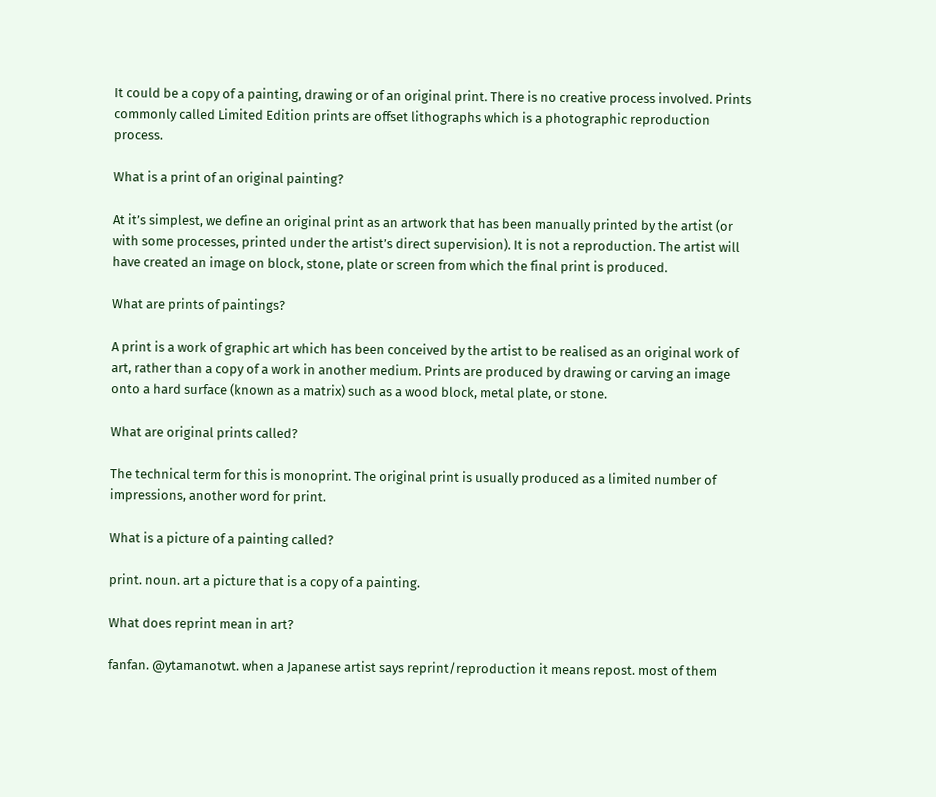It could be a copy of a painting, drawing or of an original print. There is no creative process involved. Prints commonly called Limited Edition prints are offset lithographs which is a photographic reproduction process.

What is a print of an original painting?

At it’s simplest, we define an original print as an artwork that has been manually printed by the artist (or with some processes, printed under the artist’s direct supervision). It is not a reproduction. The artist will have created an image on block, stone, plate or screen from which the final print is produced.

What are prints of paintings?

A print is a work of graphic art which has been conceived by the artist to be realised as an original work of art, rather than a copy of a work in another medium. Prints are produced by drawing or carving an image onto a hard surface (known as a matrix) such as a wood block, metal plate, or stone.

What are original prints called?

The technical term for this is monoprint. The original print is usually produced as a limited number of impressions, another word for print.

What is a picture of a painting called?

print. noun. art a picture that is a copy of a painting.

What does reprint mean in art?

fanfan. @ytamanotwt. when a Japanese artist says reprint/reproduction it means repost. most of them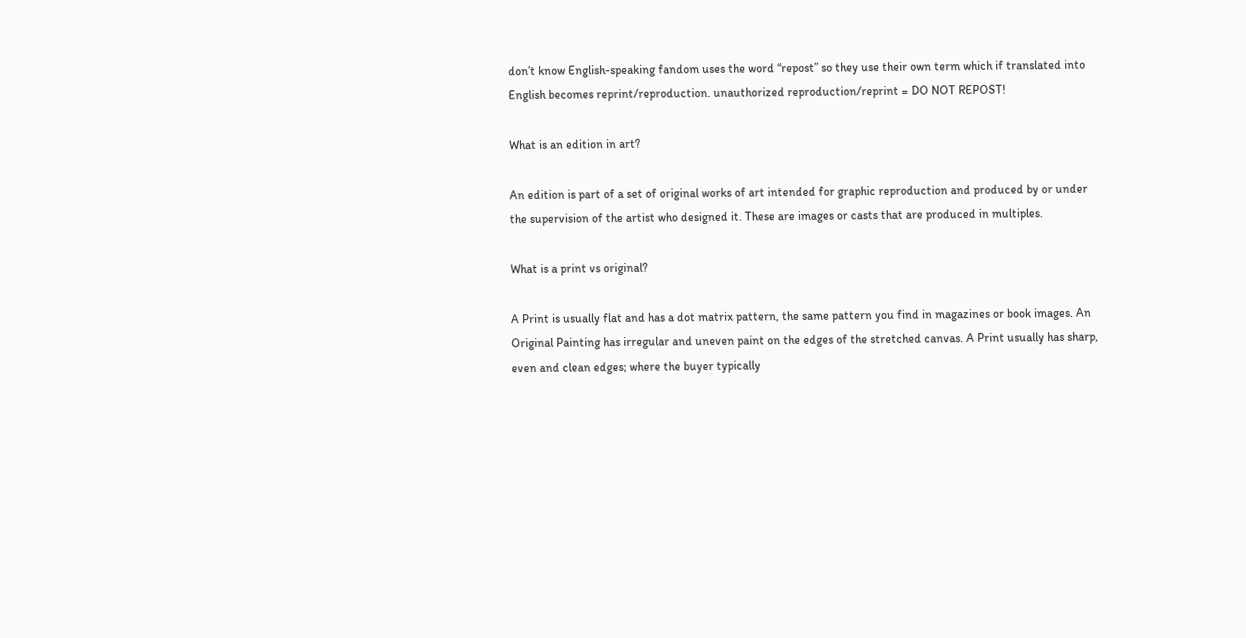don’t know English-speaking fandom uses the word “repost” so they use their own term which if translated into English becomes reprint/reproduction. unauthorized reproduction/reprint = DO NOT REPOST!

What is an edition in art?

An edition is part of a set of original works of art intended for graphic reproduction and produced by or under the supervision of the artist who designed it. These are images or casts that are produced in multiples.

What is a print vs original?

A Print is usually flat and has a dot matrix pattern, the same pattern you find in magazines or book images. An Original Painting has irregular and uneven paint on the edges of the stretched canvas. A Print usually has sharp, even and clean edges; where the buyer typically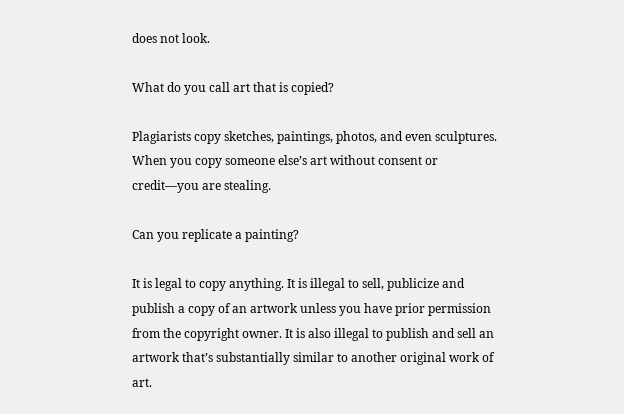does not look.

What do you call art that is copied?

Plagiarists copy sketches, paintings, photos, and even sculptures. When you copy someone else’s art without consent or credit—you are stealing.

Can you replicate a painting?

It is legal to copy anything. It is illegal to sell, publicize and publish a copy of an artwork unless you have prior permission from the copyright owner. It is also illegal to publish and sell an artwork that’s substantially similar to another original work of art.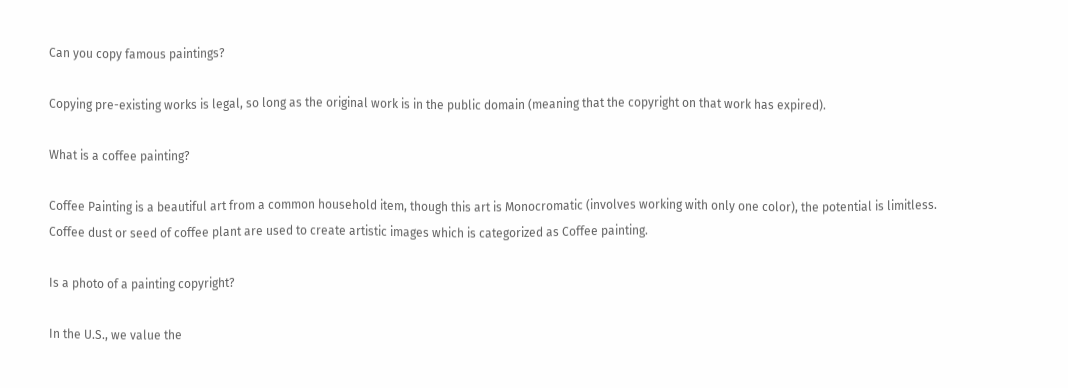Can you copy famous paintings?

Copying pre-existing works is legal, so long as the original work is in the public domain (meaning that the copyright on that work has expired).

What is a coffee painting?

Coffee Painting is a beautiful art from a common household item, though this art is Monocromatic (involves working with only one color), the potential is limitless. Coffee dust or seed of coffee plant are used to create artistic images which is categorized as Coffee painting.

Is a photo of a painting copyright?

In the U.S., we value the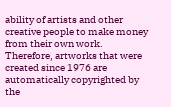ability of artists and other creative people to make money from their own work. Therefore, artworks that were created since 1976 are automatically copyrighted by the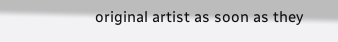original artist as soon as they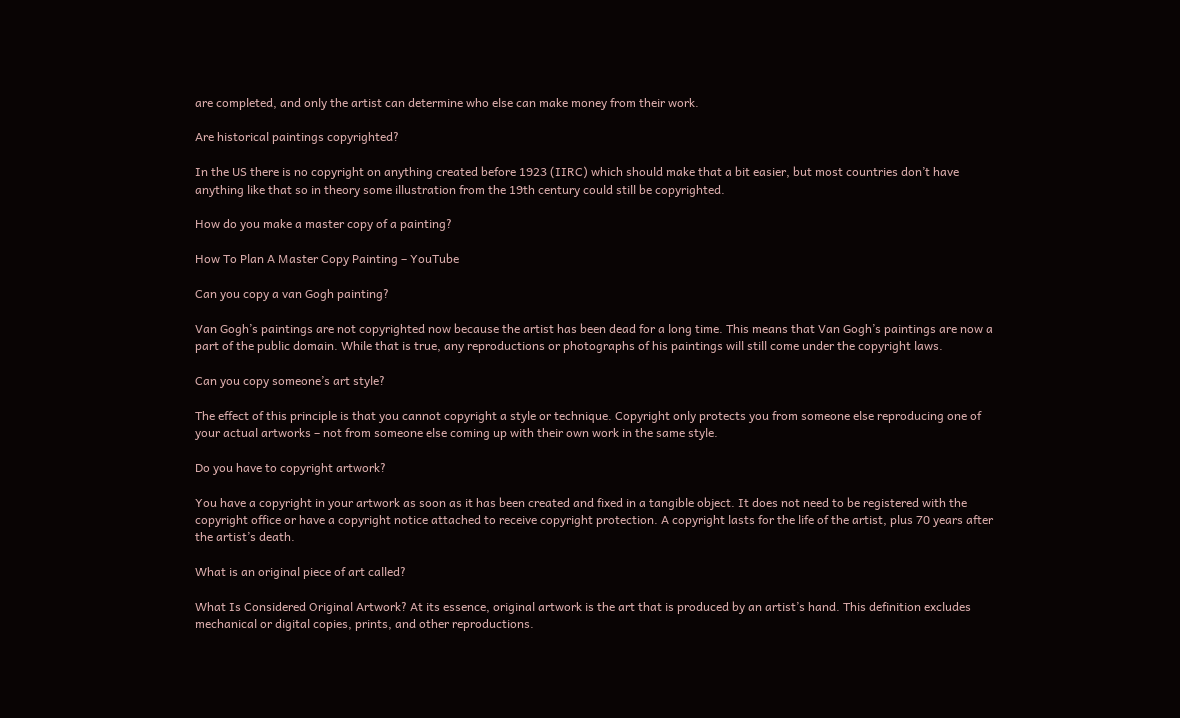are completed, and only the artist can determine who else can make money from their work.

Are historical paintings copyrighted?

In the US there is no copyright on anything created before 1923 (IIRC) which should make that a bit easier, but most countries don’t have anything like that so in theory some illustration from the 19th century could still be copyrighted.

How do you make a master copy of a painting?

How To Plan A Master Copy Painting – YouTube

Can you copy a van Gogh painting?

Van Gogh’s paintings are not copyrighted now because the artist has been dead for a long time. This means that Van Gogh’s paintings are now a part of the public domain. While that is true, any reproductions or photographs of his paintings will still come under the copyright laws.

Can you copy someone’s art style?

The effect of this principle is that you cannot copyright a style or technique. Copyright only protects you from someone else reproducing one of your actual artworks – not from someone else coming up with their own work in the same style.

Do you have to copyright artwork?

You have a copyright in your artwork as soon as it has been created and fixed in a tangible object. It does not need to be registered with the copyright office or have a copyright notice attached to receive copyright protection. A copyright lasts for the life of the artist, plus 70 years after the artist’s death.

What is an original piece of art called?

What Is Considered Original Artwork? At its essence, original artwork is the art that is produced by an artist’s hand. This definition excludes mechanical or digital copies, prints, and other reproductions.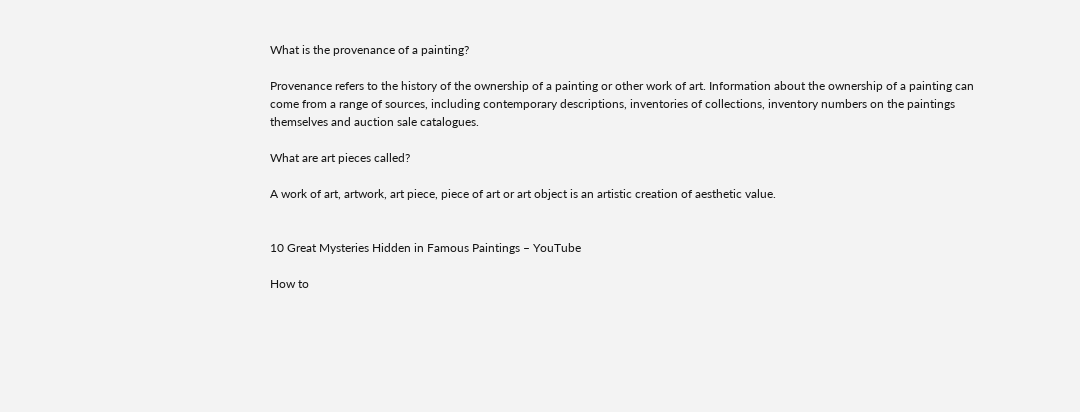What is the provenance of a painting?

Provenance refers to the history of the ownership of a painting or other work of art. Information about the ownership of a painting can come from a range of sources, including contemporary descriptions, inventories of collections, inventory numbers on the paintings themselves and auction sale catalogues.

What are art pieces called?

A work of art, artwork, art piece, piece of art or art object is an artistic creation of aesthetic value.


10 Great Mysteries Hidden in Famous Paintings – YouTube

How to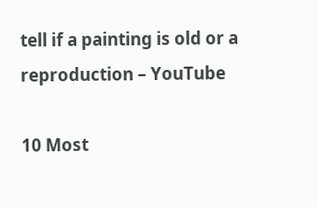tell if a painting is old or a reproduction – YouTube

10 Most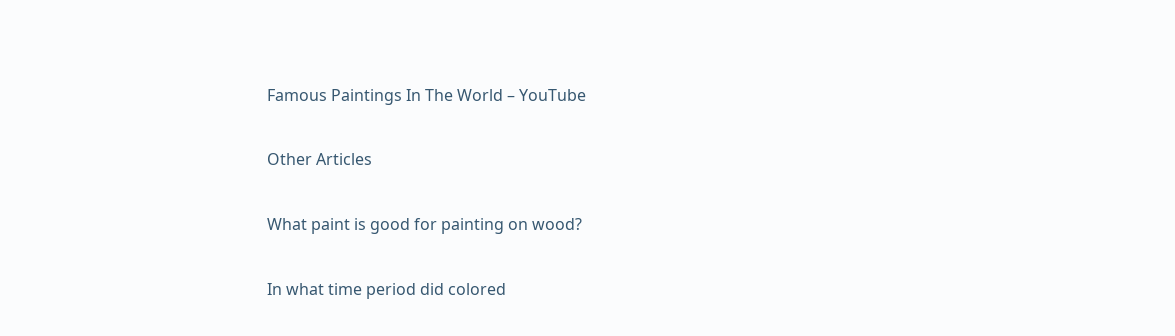Famous Paintings In The World – YouTube

Other Articles

What paint is good for painting on wood?

In what time period did colored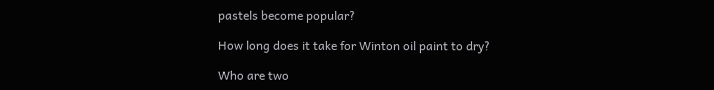pastels become popular?

How long does it take for Winton oil paint to dry?

Who are two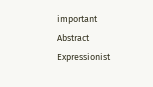important Abstract Expressionist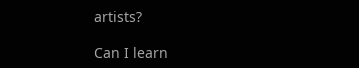artists?

Can I learn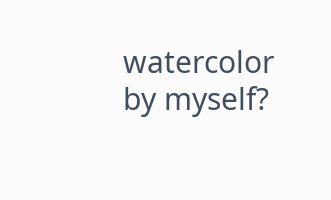watercolor by myself?